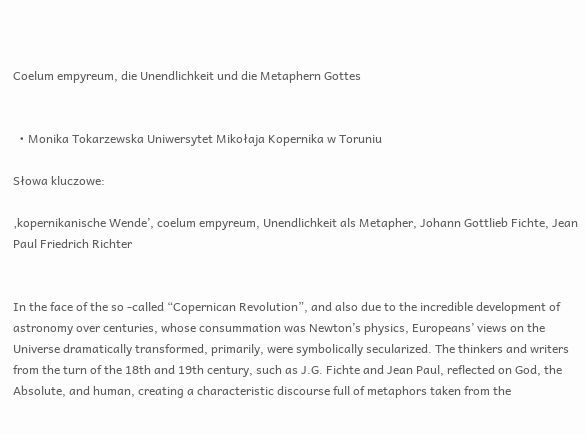Coelum empyreum, die Unendlichkeit und die Metaphern Gottes


  • Monika Tokarzewska Uniwersytet Mikołaja Kopernika w Toruniu

Słowa kluczowe:

‚kopernikanische Wende’, coelum empyreum, Unendlichkeit als Metapher, Johann Gottlieb Fichte, Jean Paul Friedrich Richter


In the face of the so -called “Copernican Revolution”, and also due to the incredible development of astronomy over centuries, whose consummation was Newton’s physics, Europeans’ views on the Universe dramatically transformed, primarily, were symbolically secularized. The thinkers and writers from the turn of the 18th and 19th century, such as J.G. Fichte and Jean Paul, reflected on God, the Absolute, and human, creating a characteristic discourse full of metaphors taken from the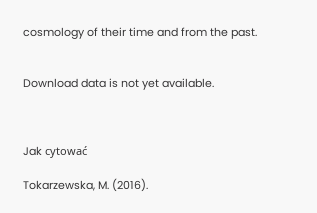cosmology of their time and from the past.


Download data is not yet available.



Jak cytować

Tokarzewska, M. (2016).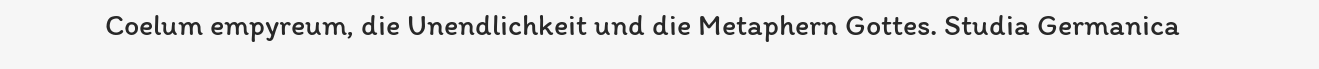Coelum empyreum, die Unendlichkeit und die Metaphern Gottes. Studia Germanica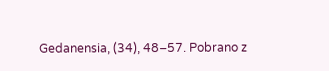Gedanensia, (34), 48–57. Pobrano z